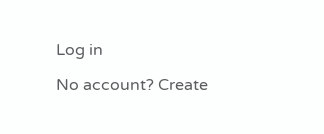Log in

No account? Create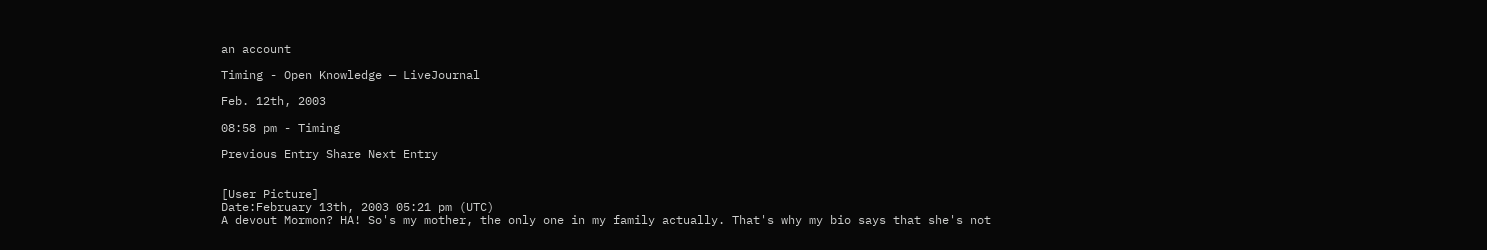an account

Timing - Open Knowledge — LiveJournal

Feb. 12th, 2003

08:58 pm - Timing

Previous Entry Share Next Entry


[User Picture]
Date:February 13th, 2003 05:21 pm (UTC)
A devout Mormon? HA! So's my mother, the only one in my family actually. That's why my bio says that she's not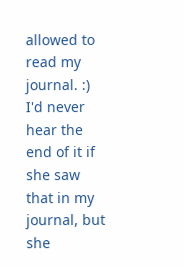allowed to read my journal. :) I'd never hear the end of it if she saw that in my journal, but she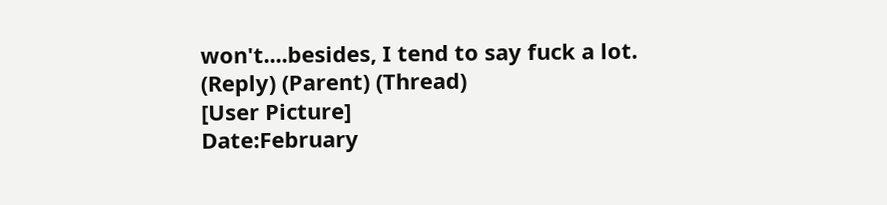won't....besides, I tend to say fuck a lot.
(Reply) (Parent) (Thread)
[User Picture]
Date:February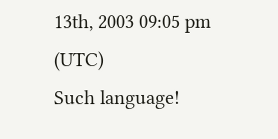13th, 2003 09:05 pm (UTC)
Such language!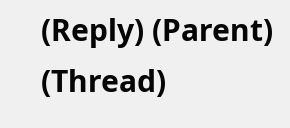(Reply) (Parent) (Thread)